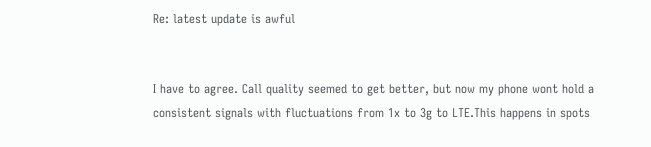Re: latest update is awful


I have to agree. Call quality seemed to get better, but now my phone wont hold a consistent signals with fluctuations from 1x to 3g to LTE.This happens in spots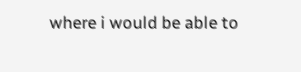where i would be able to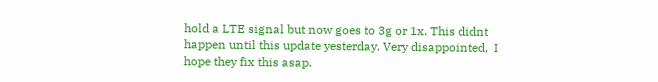hold a LTE signal but now goes to 3g or 1x. This didnt happen until this update yesterday. Very disappointed,  I hope they fix this asap.